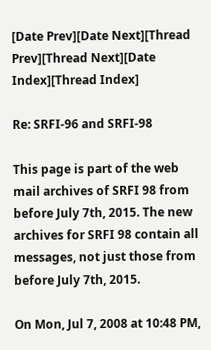[Date Prev][Date Next][Thread Prev][Thread Next][Date Index][Thread Index]

Re: SRFI-96 and SRFI-98

This page is part of the web mail archives of SRFI 98 from before July 7th, 2015. The new archives for SRFI 98 contain all messages, not just those from before July 7th, 2015.

On Mon, Jul 7, 2008 at 10:48 PM,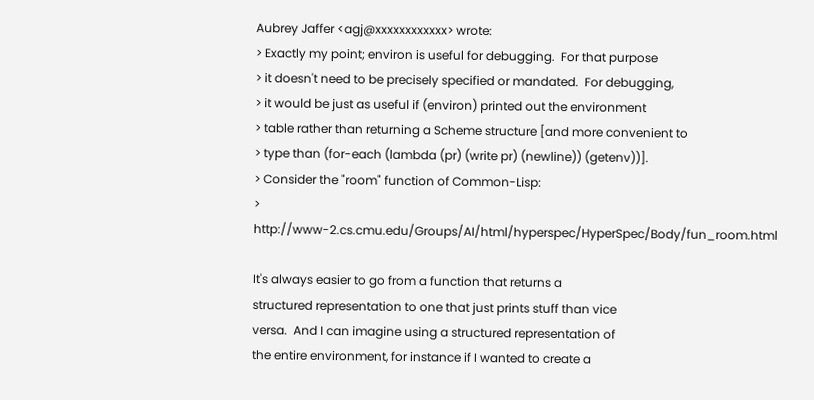Aubrey Jaffer <agj@xxxxxxxxxxxx> wrote:
> Exactly my point; environ is useful for debugging.  For that purpose
> it doesn't need to be precisely specified or mandated.  For debugging,
> it would be just as useful if (environ) printed out the environment
> table rather than returning a Scheme structure [and more convenient to
> type than (for-each (lambda (pr) (write pr) (newline)) (getenv))].
> Consider the "room" function of Common-Lisp:
> http://www-2.cs.cmu.edu/Groups/AI/html/hyperspec/HyperSpec/Body/fun_room.html

It's always easier to go from a function that returns a
structured representation to one that just prints stuff than vice
versa.  And I can imagine using a structured representation of
the entire environment, for instance if I wanted to create a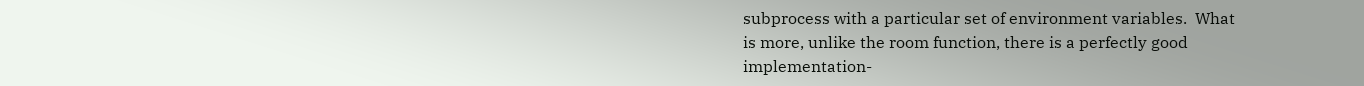subprocess with a particular set of environment variables.  What
is more, unlike the room function, there is a perfectly good
implementation-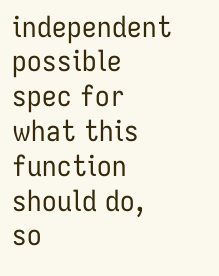independent possible spec for what this function
should do, so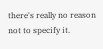there's really no reason not to specify it.